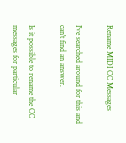Rename MIDI CC Messages

I've searched around for this and can't find an answer.

Is it possible to rename the CC messages for particular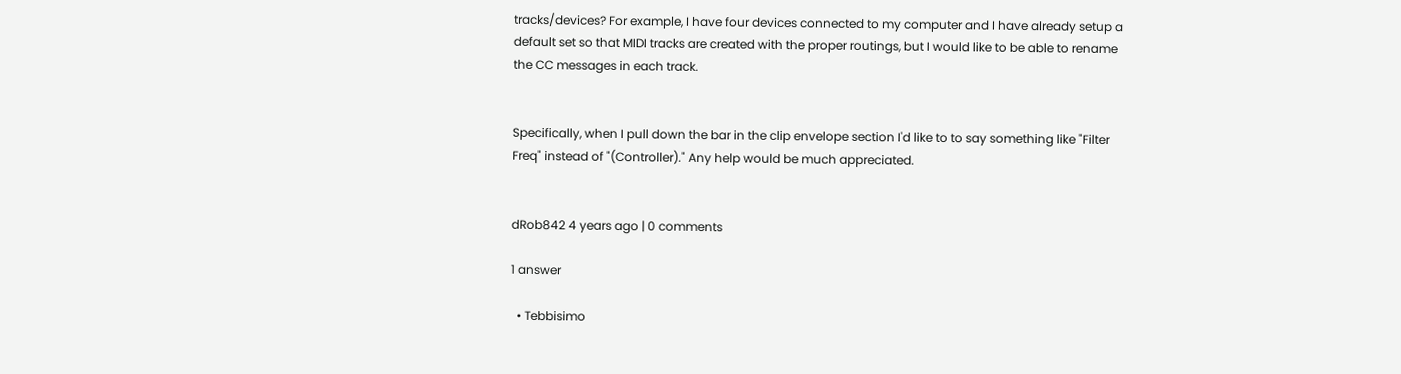tracks/devices? For example, I have four devices connected to my computer and I have already setup a default set so that MIDI tracks are created with the proper routings, but I would like to be able to rename the CC messages in each track.


Specifically, when I pull down the bar in the clip envelope section I'd like to to say something like "Filter Freq" instead of "(Controller)." Any help would be much appreciated.


dRob842 4 years ago | 0 comments

1 answer

  • Tebbisimo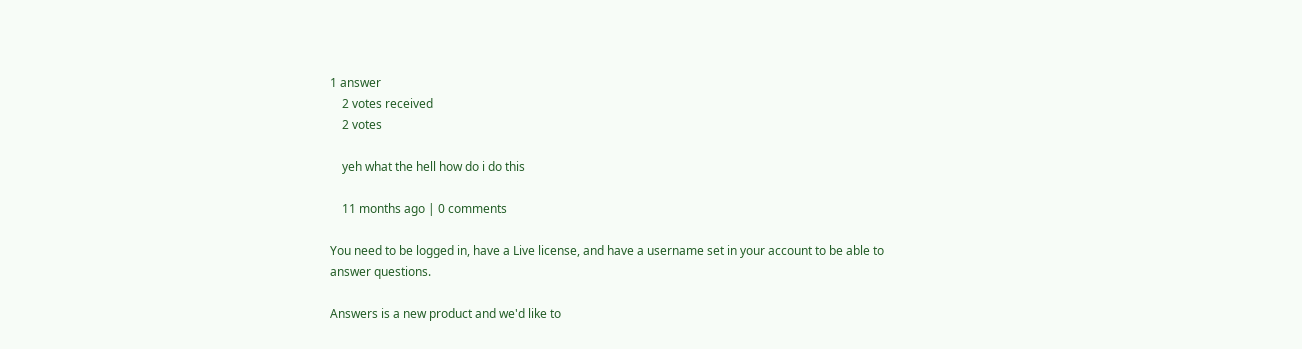1 answer
    2 votes received
    2 votes

    yeh what the hell how do i do this

    11 months ago | 0 comments

You need to be logged in, have a Live license, and have a username set in your account to be able to answer questions.

Answers is a new product and we'd like to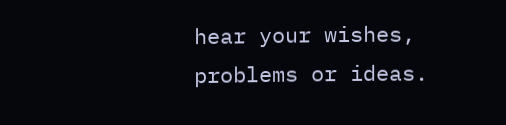hear your wishes, problems or ideas.